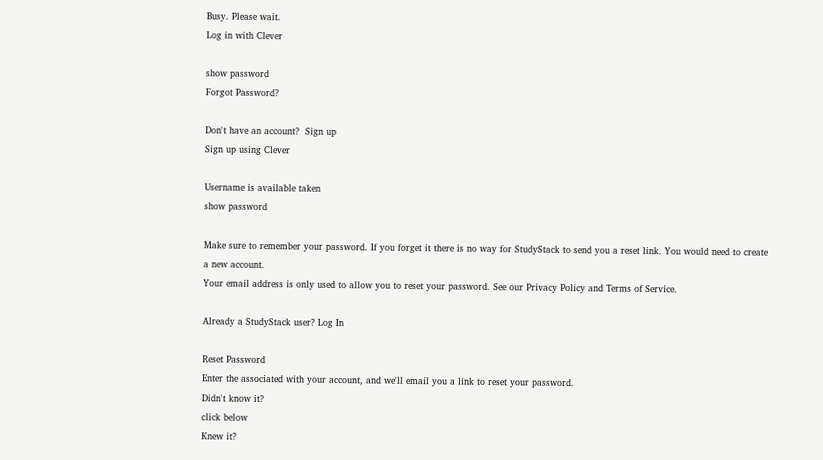Busy. Please wait.
Log in with Clever

show password
Forgot Password?

Don't have an account?  Sign up
Sign up using Clever

Username is available taken
show password

Make sure to remember your password. If you forget it there is no way for StudyStack to send you a reset link. You would need to create a new account.
Your email address is only used to allow you to reset your password. See our Privacy Policy and Terms of Service.

Already a StudyStack user? Log In

Reset Password
Enter the associated with your account, and we'll email you a link to reset your password.
Didn't know it?
click below
Knew it?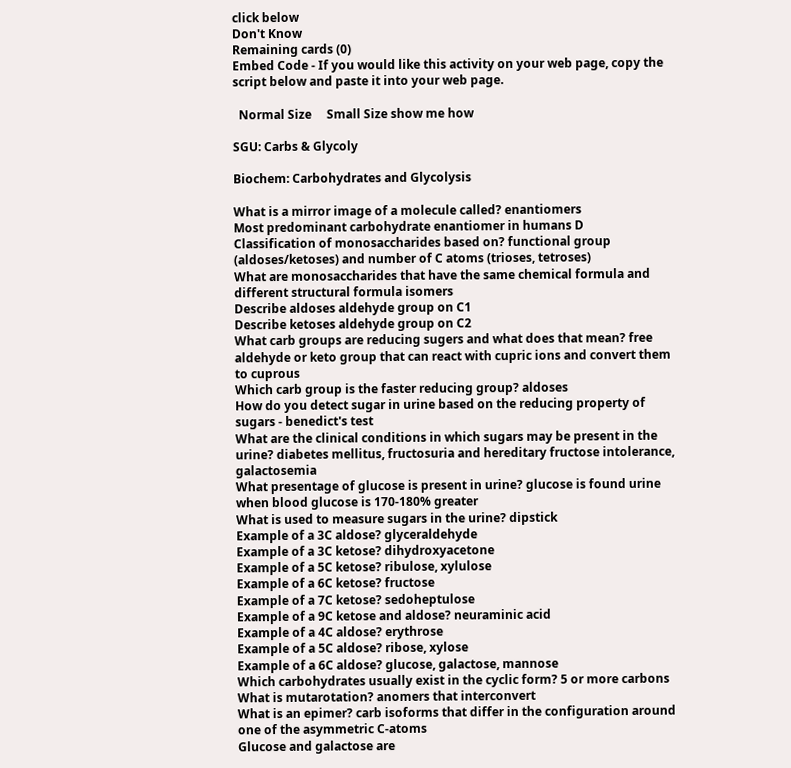click below
Don't Know
Remaining cards (0)
Embed Code - If you would like this activity on your web page, copy the script below and paste it into your web page.

  Normal Size     Small Size show me how

SGU: Carbs & Glycoly

Biochem: Carbohydrates and Glycolysis

What is a mirror image of a molecule called? enantiomers
Most predominant carbohydrate enantiomer in humans D
Classification of monosaccharides based on? functional group (aldoses/ketoses) and number of C atoms (trioses, tetroses)
What are monosaccharides that have the same chemical formula and different structural formula isomers
Describe aldoses aldehyde group on C1
Describe ketoses aldehyde group on C2
What carb groups are reducing sugers and what does that mean? free aldehyde or keto group that can react with cupric ions and convert them to cuprous
Which carb group is the faster reducing group? aldoses
How do you detect sugar in urine based on the reducing property of sugars - benedict's test
What are the clinical conditions in which sugars may be present in the urine? diabetes mellitus, fructosuria and hereditary fructose intolerance, galactosemia
What presentage of glucose is present in urine? glucose is found urine when blood glucose is 170-180% greater
What is used to measure sugars in the urine? dipstick
Example of a 3C aldose? glyceraldehyde
Example of a 3C ketose? dihydroxyacetone
Example of a 5C ketose? ribulose, xylulose
Example of a 6C ketose? fructose
Example of a 7C ketose? sedoheptulose
Example of a 9C ketose and aldose? neuraminic acid
Example of a 4C aldose? erythrose
Example of a 5C aldose? ribose, xylose
Example of a 6C aldose? glucose, galactose, mannose
Which carbohydrates usually exist in the cyclic form? 5 or more carbons
What is mutarotation? anomers that interconvert
What is an epimer? carb isoforms that differ in the configuration around one of the asymmetric C-atoms
Glucose and galactose are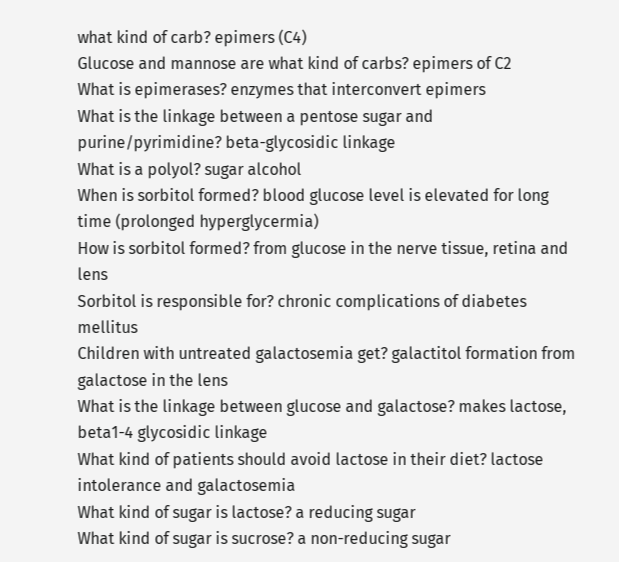what kind of carb? epimers (C4)
Glucose and mannose are what kind of carbs? epimers of C2
What is epimerases? enzymes that interconvert epimers
What is the linkage between a pentose sugar and purine/pyrimidine? beta-glycosidic linkage
What is a polyol? sugar alcohol
When is sorbitol formed? blood glucose level is elevated for long time (prolonged hyperglycermia)
How is sorbitol formed? from glucose in the nerve tissue, retina and lens
Sorbitol is responsible for? chronic complications of diabetes mellitus
Children with untreated galactosemia get? galactitol formation from galactose in the lens
What is the linkage between glucose and galactose? makes lactose, beta1-4 glycosidic linkage
What kind of patients should avoid lactose in their diet? lactose intolerance and galactosemia
What kind of sugar is lactose? a reducing sugar
What kind of sugar is sucrose? a non-reducing sugar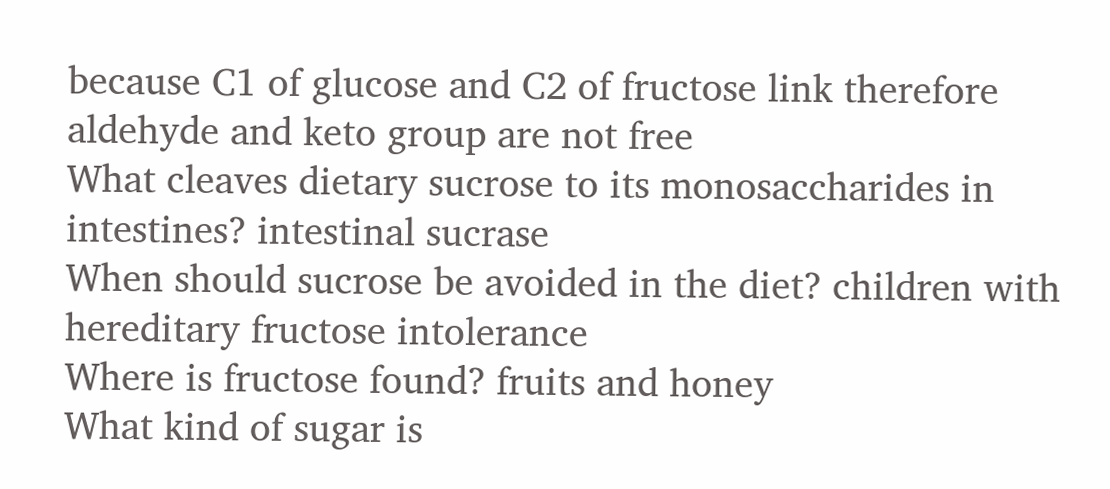because C1 of glucose and C2 of fructose link therefore aldehyde and keto group are not free
What cleaves dietary sucrose to its monosaccharides in intestines? intestinal sucrase
When should sucrose be avoided in the diet? children with hereditary fructose intolerance
Where is fructose found? fruits and honey
What kind of sugar is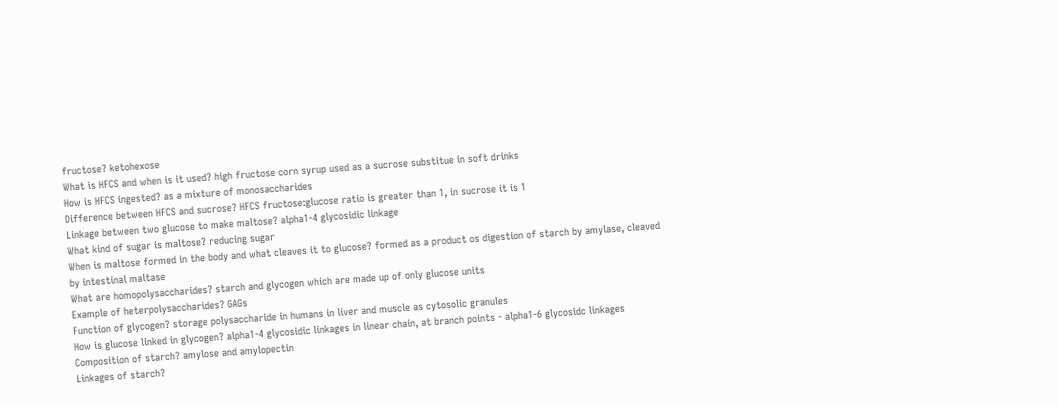fructose? ketohexose
What is HFCS and when is it used? high fructose corn syrup used as a sucrose substitue in soft drinks
How is HFCS ingested? as a mixture of monosaccharides
Difference between HFCS and sucrose? HFCS fructose:glucose ratio is greater than 1, in sucrose it is 1
Linkage between two glucose to make maltose? alpha1-4 glycosidic linkage
What kind of sugar is maltose? reducing sugar
When is maltose formed in the body and what cleaves it to glucose? formed as a product os digestion of starch by amylase, cleaved by intestinal maltase
What are homopolysaccharides? starch and glycogen which are made up of only glucose units
Example of heterpolysaccharides? GAGs
Function of glycogen? storage polysaccharide in humans in liver and muscle as cytosolic granules
How is glucose linked in glycogen? alpha1-4 glycosidic linkages in linear chain, at branch points - alpha1-6 glycosidc linkages
Composition of starch? amylose and amylopectin
Linkages of starch?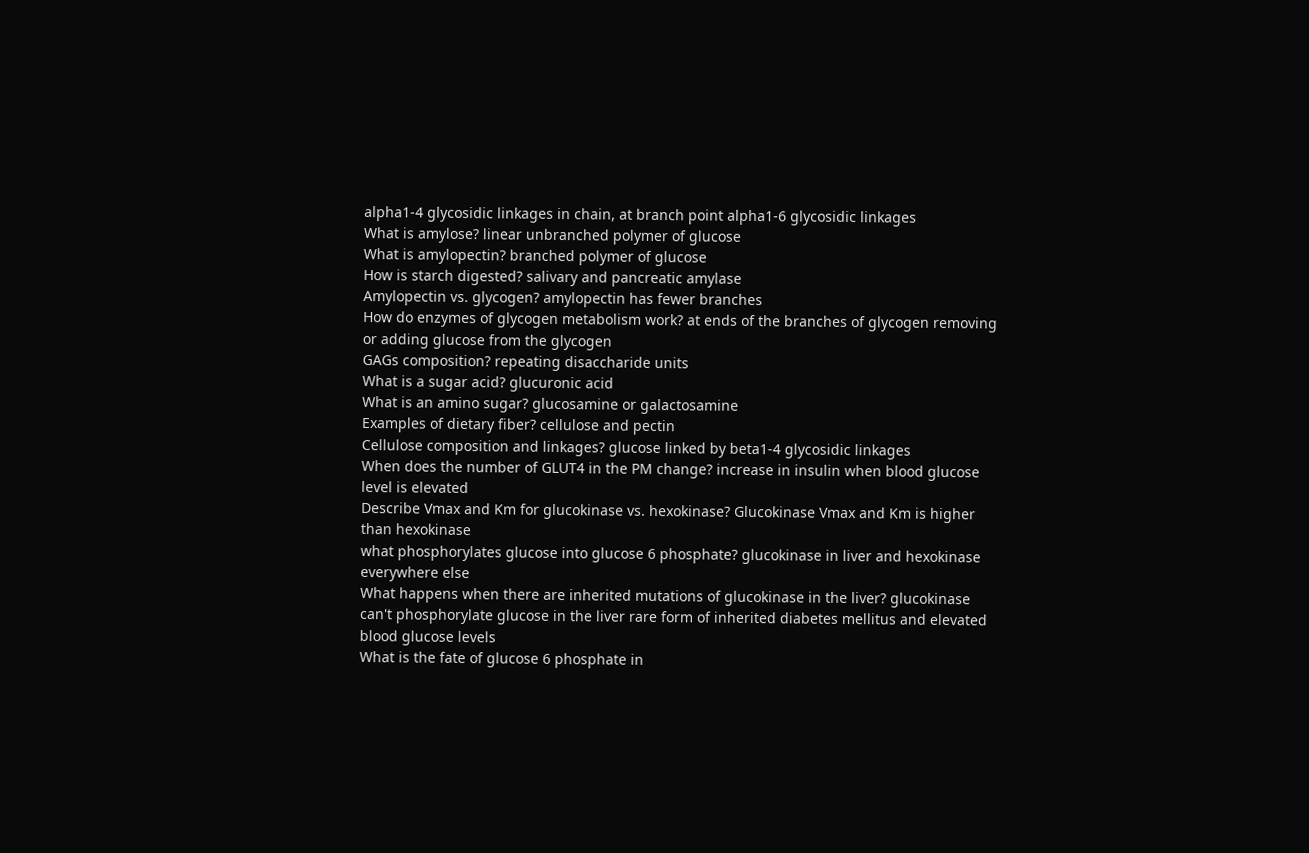alpha1-4 glycosidic linkages in chain, at branch point alpha1-6 glycosidic linkages
What is amylose? linear unbranched polymer of glucose
What is amylopectin? branched polymer of glucose
How is starch digested? salivary and pancreatic amylase
Amylopectin vs. glycogen? amylopectin has fewer branches
How do enzymes of glycogen metabolism work? at ends of the branches of glycogen removing or adding glucose from the glycogen
GAGs composition? repeating disaccharide units
What is a sugar acid? glucuronic acid
What is an amino sugar? glucosamine or galactosamine
Examples of dietary fiber? cellulose and pectin
Cellulose composition and linkages? glucose linked by beta1-4 glycosidic linkages
When does the number of GLUT4 in the PM change? increase in insulin when blood glucose level is elevated
Describe Vmax and Km for glucokinase vs. hexokinase? Glucokinase Vmax and Km is higher than hexokinase
what phosphorylates glucose into glucose 6 phosphate? glucokinase in liver and hexokinase everywhere else
What happens when there are inherited mutations of glucokinase in the liver? glucokinase can't phosphorylate glucose in the liver rare form of inherited diabetes mellitus and elevated blood glucose levels
What is the fate of glucose 6 phosphate in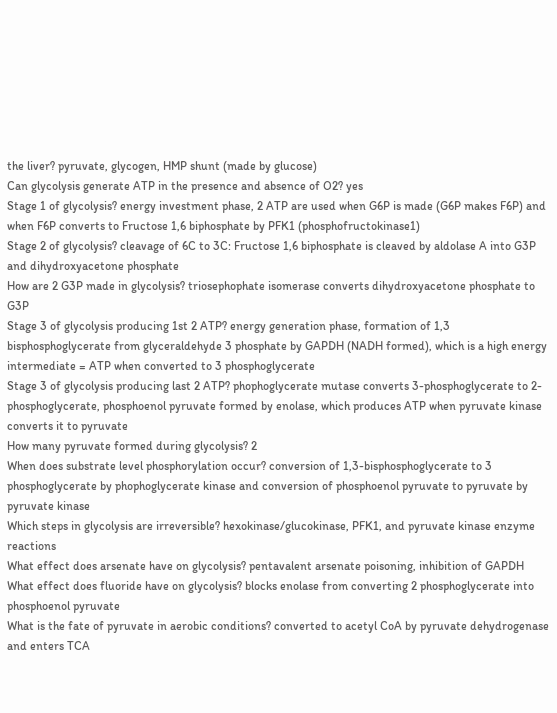the liver? pyruvate, glycogen, HMP shunt (made by glucose)
Can glycolysis generate ATP in the presence and absence of O2? yes
Stage 1 of glycolysis? energy investment phase, 2 ATP are used when G6P is made (G6P makes F6P) and when F6P converts to Fructose 1,6 biphosphate by PFK1 (phosphofructokinase1)
Stage 2 of glycolysis? cleavage of 6C to 3C: Fructose 1,6 biphosphate is cleaved by aldolase A into G3P and dihydroxyacetone phosphate
How are 2 G3P made in glycolysis? triosephophate isomerase converts dihydroxyacetone phosphate to G3P
Stage 3 of glycolysis producing 1st 2 ATP? energy generation phase, formation of 1,3 bisphosphoglycerate from glyceraldehyde 3 phosphate by GAPDH (NADH formed), which is a high energy intermediate = ATP when converted to 3 phosphoglycerate
Stage 3 of glycolysis producing last 2 ATP? phophoglycerate mutase converts 3-phosphoglycerate to 2-phosphoglycerate, phosphoenol pyruvate formed by enolase, which produces ATP when pyruvate kinase converts it to pyruvate
How many pyruvate formed during glycolysis? 2
When does substrate level phosphorylation occur? conversion of 1,3-bisphosphoglycerate to 3 phosphoglycerate by phophoglycerate kinase and conversion of phosphoenol pyruvate to pyruvate by pyruvate kinase
Which steps in glycolysis are irreversible? hexokinase/glucokinase, PFK1, and pyruvate kinase enzyme reactions
What effect does arsenate have on glycolysis? pentavalent arsenate poisoning, inhibition of GAPDH
What effect does fluoride have on glycolysis? blocks enolase from converting 2 phosphoglycerate into phosphoenol pyruvate
What is the fate of pyruvate in aerobic conditions? converted to acetyl CoA by pyruvate dehydrogenase and enters TCA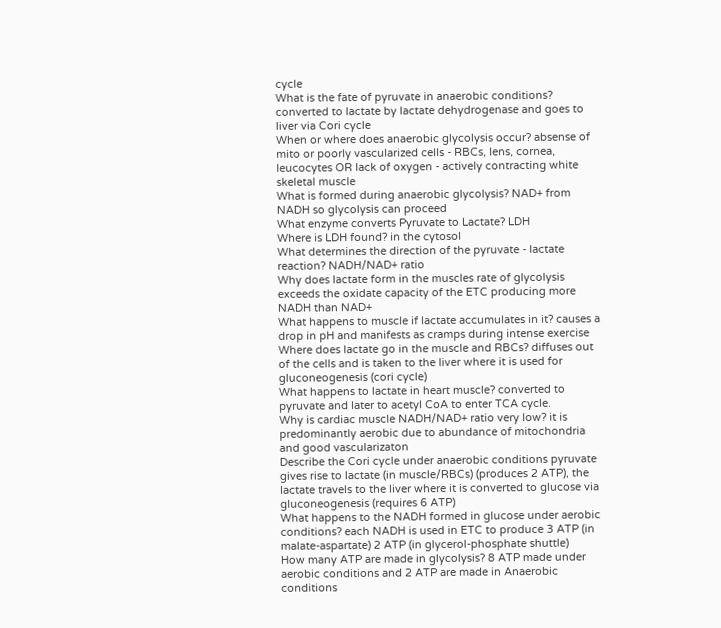cycle
What is the fate of pyruvate in anaerobic conditions? converted to lactate by lactate dehydrogenase and goes to liver via Cori cycle
When or where does anaerobic glycolysis occur? absense of mito or poorly vascularized cells - RBCs, lens, cornea, leucocytes OR lack of oxygen - actively contracting white skeletal muscle
What is formed during anaerobic glycolysis? NAD+ from NADH so glycolysis can proceed
What enzyme converts Pyruvate to Lactate? LDH
Where is LDH found? in the cytosol
What determines the direction of the pyruvate - lactate reaction? NADH/NAD+ ratio
Why does lactate form in the muscles rate of glycolysis exceeds the oxidate capacity of the ETC producing more NADH than NAD+
What happens to muscle if lactate accumulates in it? causes a drop in pH and manifests as cramps during intense exercise
Where does lactate go in the muscle and RBCs? diffuses out of the cells and is taken to the liver where it is used for gluconeogenesis (cori cycle)
What happens to lactate in heart muscle? converted to pyruvate and later to acetyl CoA to enter TCA cycle.
Why is cardiac muscle NADH/NAD+ ratio very low? it is predominantly aerobic due to abundance of mitochondria and good vascularizaton
Describe the Cori cycle under anaerobic conditions pyruvate gives rise to lactate (in muscle/RBCs) (produces 2 ATP), the lactate travels to the liver where it is converted to glucose via gluconeogenesis (requires 6 ATP)
What happens to the NADH formed in glucose under aerobic conditions? each NADH is used in ETC to produce 3 ATP (in malate-aspartate) 2 ATP (in glycerol-phosphate shuttle)
How many ATP are made in glycolysis? 8 ATP made under aerobic conditions and 2 ATP are made in Anaerobic conditions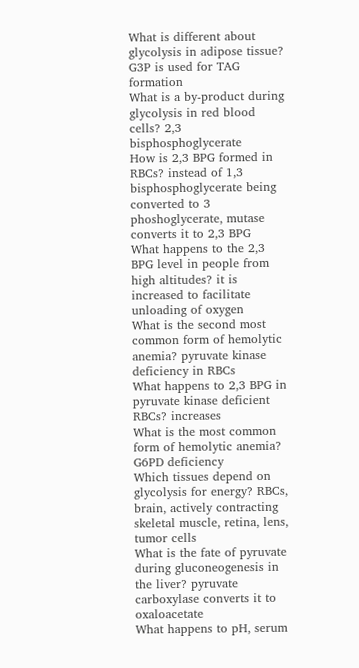What is different about glycolysis in adipose tissue? G3P is used for TAG formation
What is a by-product during glycolysis in red blood cells? 2,3 bisphosphoglycerate
How is 2,3 BPG formed in RBCs? instead of 1,3 bisphosphoglycerate being converted to 3 phoshoglycerate, mutase converts it to 2,3 BPG
What happens to the 2,3 BPG level in people from high altitudes? it is increased to facilitate unloading of oxygen
What is the second most common form of hemolytic anemia? pyruvate kinase deficiency in RBCs
What happens to 2,3 BPG in pyruvate kinase deficient RBCs? increases
What is the most common form of hemolytic anemia? G6PD deficiency
Which tissues depend on glycolysis for energy? RBCs, brain, actively contracting skeletal muscle, retina, lens, tumor cells
What is the fate of pyruvate during gluconeogenesis in the liver? pyruvate carboxylase converts it to oxaloacetate
What happens to pH, serum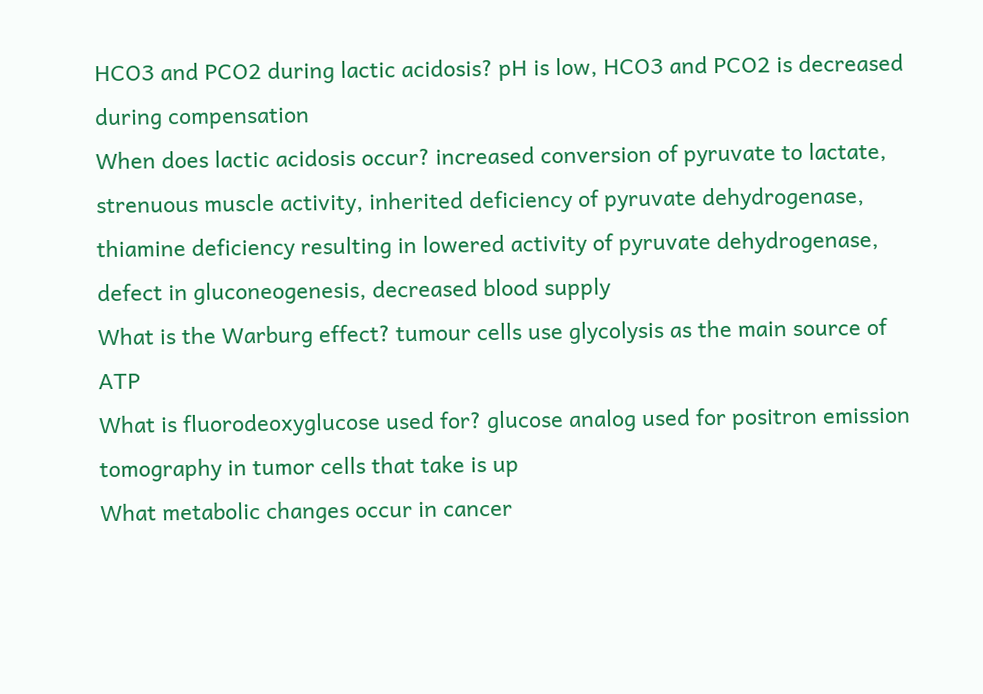HCO3 and PCO2 during lactic acidosis? pH is low, HCO3 and PCO2 is decreased during compensation
When does lactic acidosis occur? increased conversion of pyruvate to lactate, strenuous muscle activity, inherited deficiency of pyruvate dehydrogenase, thiamine deficiency resulting in lowered activity of pyruvate dehydrogenase, defect in gluconeogenesis, decreased blood supply
What is the Warburg effect? tumour cells use glycolysis as the main source of ATP
What is fluorodeoxyglucose used for? glucose analog used for positron emission tomography in tumor cells that take is up
What metabolic changes occur in cancer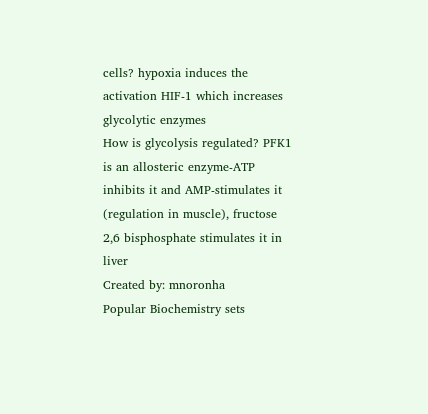cells? hypoxia induces the activation HIF-1 which increases glycolytic enzymes
How is glycolysis regulated? PFK1 is an allosteric enzyme-ATP inhibits it and AMP-stimulates it (regulation in muscle), fructose 2,6 bisphosphate stimulates it in liver
Created by: mnoronha
Popular Biochemistry sets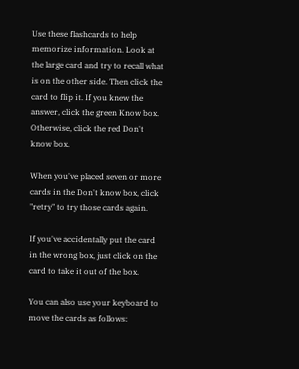Use these flashcards to help memorize information. Look at the large card and try to recall what is on the other side. Then click the card to flip it. If you knew the answer, click the green Know box. Otherwise, click the red Don't know box.

When you've placed seven or more cards in the Don't know box, click "retry" to try those cards again.

If you've accidentally put the card in the wrong box, just click on the card to take it out of the box.

You can also use your keyboard to move the cards as follows: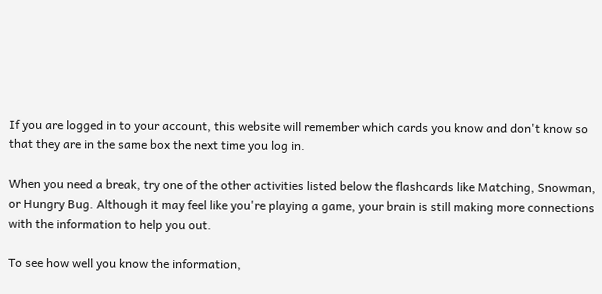If you are logged in to your account, this website will remember which cards you know and don't know so that they are in the same box the next time you log in.

When you need a break, try one of the other activities listed below the flashcards like Matching, Snowman, or Hungry Bug. Although it may feel like you're playing a game, your brain is still making more connections with the information to help you out.

To see how well you know the information,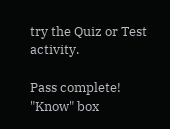try the Quiz or Test activity.

Pass complete!
"Know" box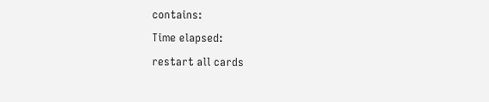contains:
Time elapsed:
restart all cards